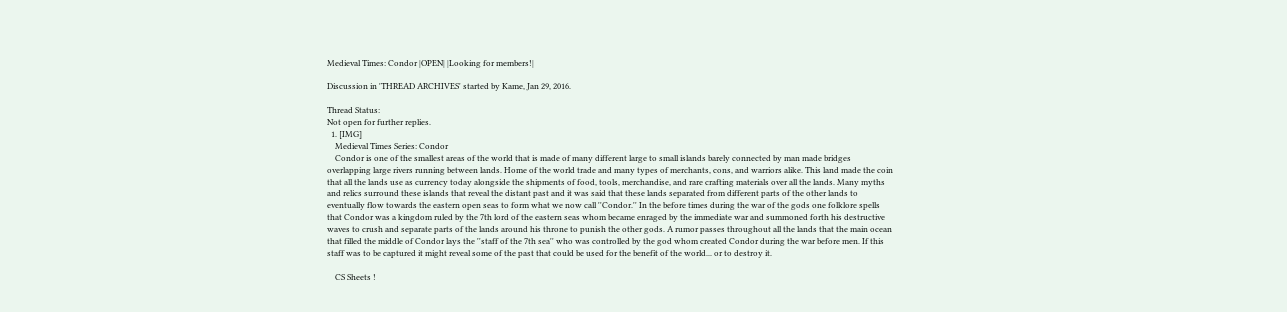Medieval Times: Condor |OPEN| |Looking for members!|

Discussion in 'THREAD ARCHIVES' started by Kame, Jan 29, 2016.

Thread Status:
Not open for further replies.
  1. [IMG]
    Medieval Times Series: Condor
    Condor is one of the smallest areas of the world that is made of many different large to small islands barely connected by man made bridges overlapping large rivers running between lands. Home of the world trade and many types of merchants, cons, and warriors alike. This land made the coin that all the lands use as currency today alongside the shipments of food, tools, merchandise, and rare crafting materials over all the lands. Many myths and relics surround these islands that reveal the distant past and it was said that these lands separated from different parts of the other lands to eventually flow towards the eastern open seas to form what we now call ''Condor.'' In the before times during the war of the gods one folklore spells that Condor was a kingdom ruled by the 7th lord of the eastern seas whom became enraged by the immediate war and summoned forth his destructive waves to crush and separate parts of the lands around his throne to punish the other gods. A rumor passes throughout all the lands that the main ocean that filled the middle of Condor lays the ''staff of the 7th sea'' who was controlled by the god whom created Condor during the war before men. If this staff was to be captured it might reveal some of the past that could be used for the benefit of the world... or to destroy it.

    CS Sheets !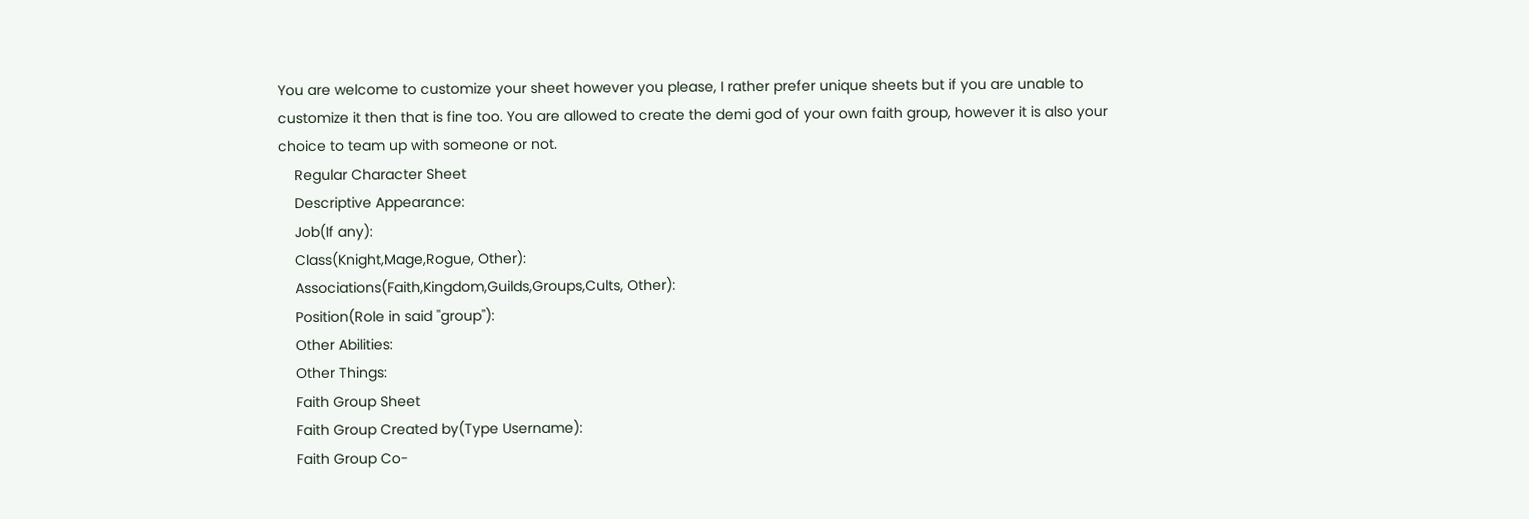You are welcome to customize your sheet however you please, I rather prefer unique sheets but if you are unable to customize it then that is fine too. You are allowed to create the demi god of your own faith group, however it is also your choice to team up with someone or not.
    Regular Character Sheet
    Descriptive Appearance:
    Job(If any):
    Class(Knight,Mage,Rogue, Other):
    Associations(Faith,Kingdom,Guilds,Groups,Cults, Other):
    Position(Role in said ''group''):
    Other Abilities:
    Other Things:
    Faith Group Sheet
    Faith Group Created by(Type Username):
    Faith Group Co-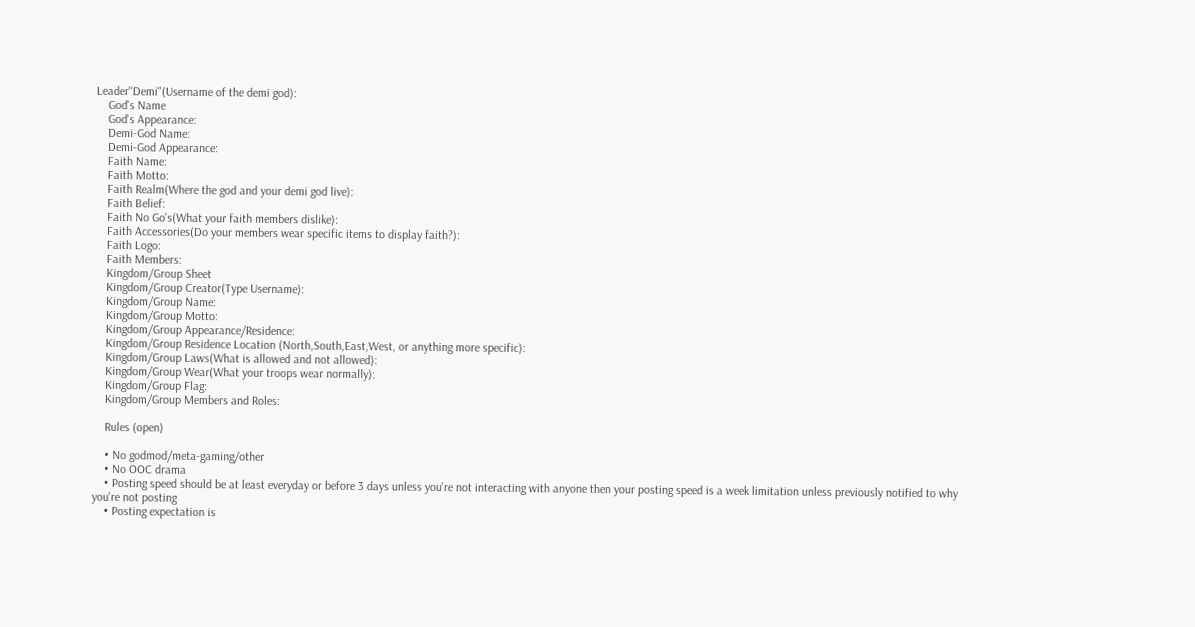Leader''Demi''(Username of the demi god):
    God's Name
    God's Appearance:
    Demi-God Name:
    Demi-God Appearance:
    Faith Name:
    Faith Motto:
    Faith Realm(Where the god and your demi god live):
    Faith Belief:
    Faith No Go's(What your faith members dislike):
    Faith Accessories(Do your members wear specific items to display faith?):
    Faith Logo:
    Faith Members:
    Kingdom/Group Sheet
    Kingdom/Group Creator(Type Username):
    Kingdom/Group Name:
    Kingdom/Group Motto:
    Kingdom/Group Appearance/Residence:
    Kingdom/Group Residence Location (North,South,East,West, or anything more specific):
    Kingdom/Group Laws(What is allowed and not allowed):
    Kingdom/Group Wear(What your troops wear normally):
    Kingdom/Group Flag:
    Kingdom/Group Members and Roles:

    Rules (open)

    • No godmod/meta-gaming/other
    • No OOC drama
    • Posting speed should be at least everyday or before 3 days unless you're not interacting with anyone then your posting speed is a week limitation unless previously notified to why you're not posting
    • Posting expectation is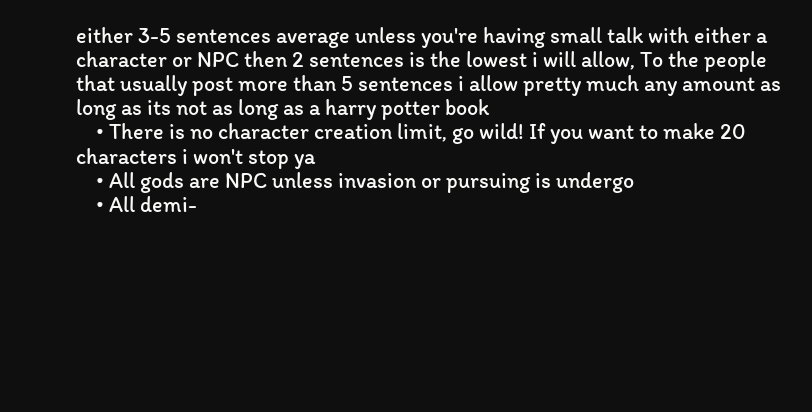either 3-5 sentences average unless you're having small talk with either a character or NPC then 2 sentences is the lowest i will allow, To the people that usually post more than 5 sentences i allow pretty much any amount as long as its not as long as a harry potter book
    • There is no character creation limit, go wild! If you want to make 20 characters i won't stop ya
    • All gods are NPC unless invasion or pursuing is undergo
    • All demi-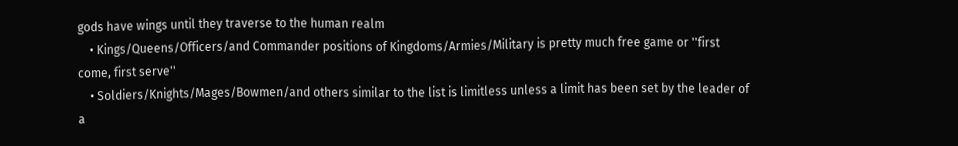gods have wings until they traverse to the human realm
    • Kings/Queens/Officers/and Commander positions of Kingdoms/Armies/Military is pretty much free game or ''first come, first serve''
    • Soldiers/Knights/Mages/Bowmen/and others similar to the list is limitless unless a limit has been set by the leader of a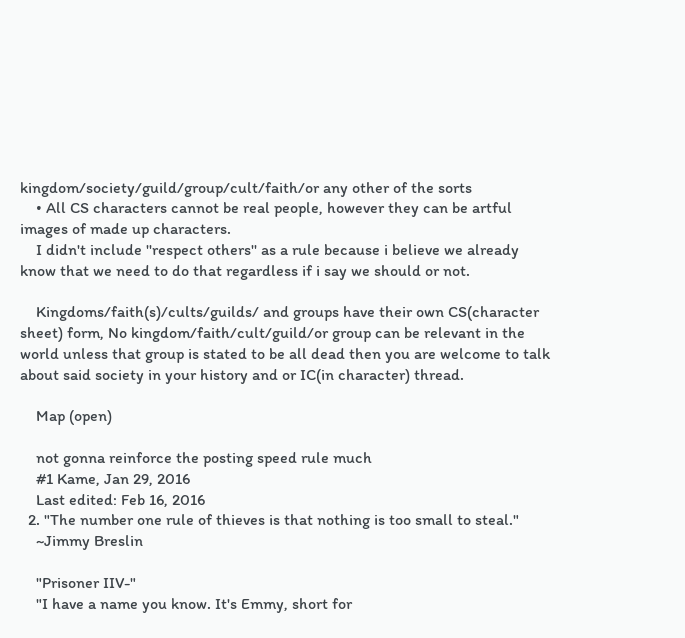kingdom/society/guild/group/cult/faith/or any other of the sorts
    • All CS characters cannot be real people, however they can be artful images of made up characters.
    I didn't include ''respect others'' as a rule because i believe we already know that we need to do that regardless if i say we should or not.

    Kingdoms/faith(s)/cults/guilds/ and groups have their own CS(character sheet) form, No kingdom/faith/cult/guild/or group can be relevant in the world unless that group is stated to be all dead then you are welcome to talk about said society in your history and or IC(in character) thread.

    Map (open)

    not gonna reinforce the posting speed rule much
    #1 Kame, Jan 29, 2016
    Last edited: Feb 16, 2016
  2. "The number one rule of thieves is that nothing is too small to steal."
    ~Jimmy Breslin

    "Prisoner IIV-"
    "I have a name you know. It's Emmy, short for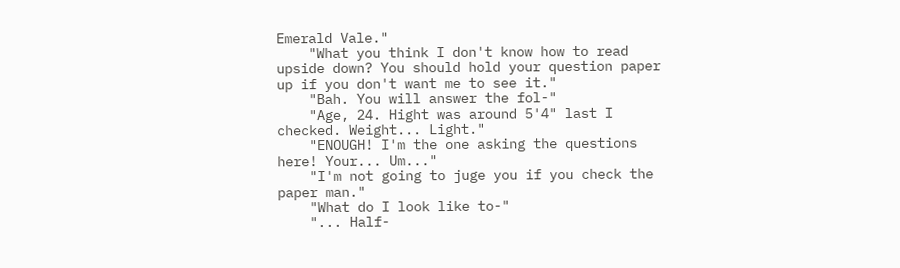Emerald Vale."
    "What you think I don't know how to read upside down? You should hold your question paper up if you don't want me to see it."
    "Bah. You will answer the fol-"
    "Age, 24. Hight was around 5'4" last I checked. Weight... Light."
    "ENOUGH! I'm the one asking the questions here! Your... Um..."
    "I'm not going to juge you if you check the paper man."
    "What do I look like to-"
    "... Half-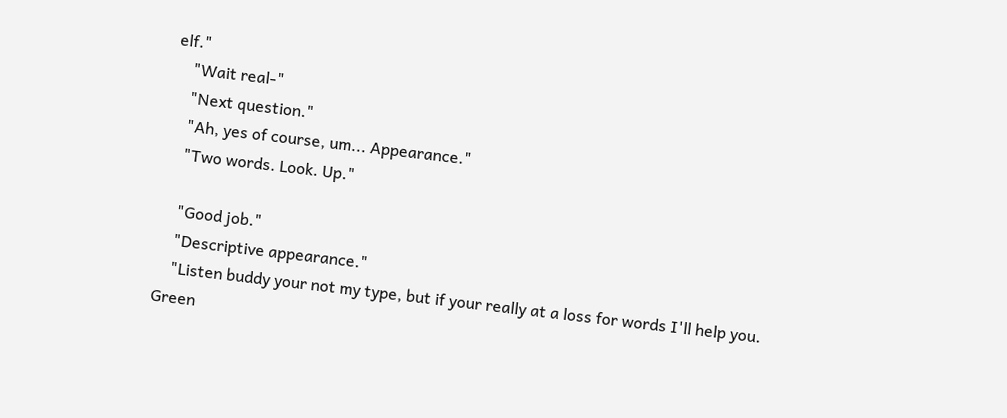elf."
    "Wait real-"
    "Next question."
    "Ah, yes of course, um... Appearance."
    "Two words. Look. Up."

    "Good job."
    "Descriptive appearance."
    "Listen buddy your not my type, but if your really at a loss for words I'll help you. Green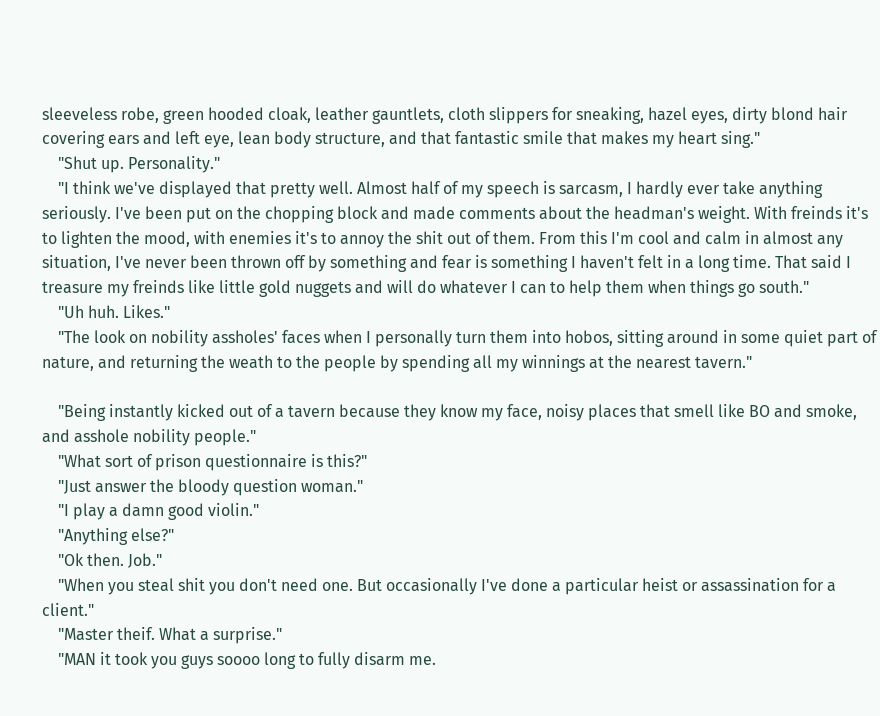sleeveless robe, green hooded cloak, leather gauntlets, cloth slippers for sneaking, hazel eyes, dirty blond hair covering ears and left eye, lean body structure, and that fantastic smile that makes my heart sing."
    "Shut up. Personality."
    "I think we've displayed that pretty well. Almost half of my speech is sarcasm, I hardly ever take anything seriously. I've been put on the chopping block and made comments about the headman's weight. With freinds it's to lighten the mood, with enemies it's to annoy the shit out of them. From this I'm cool and calm in almost any situation, I've never been thrown off by something and fear is something I haven't felt in a long time. That said I treasure my freinds like little gold nuggets and will do whatever I can to help them when things go south."
    "Uh huh. Likes."
    "The look on nobility assholes' faces when I personally turn them into hobos, sitting around in some quiet part of nature, and returning the weath to the people by spending all my winnings at the nearest tavern."

    "Being instantly kicked out of a tavern because they know my face, noisy places that smell like BO and smoke, and asshole nobility people."
    "What sort of prison questionnaire is this?"
    "Just answer the bloody question woman."
    "I play a damn good violin."
    "Anything else?"
    "Ok then. Job."
    "When you steal shit you don't need one. But occasionally I've done a particular heist or assassination for a client."
    "Master theif. What a surprise."
    "MAN it took you guys soooo long to fully disarm me.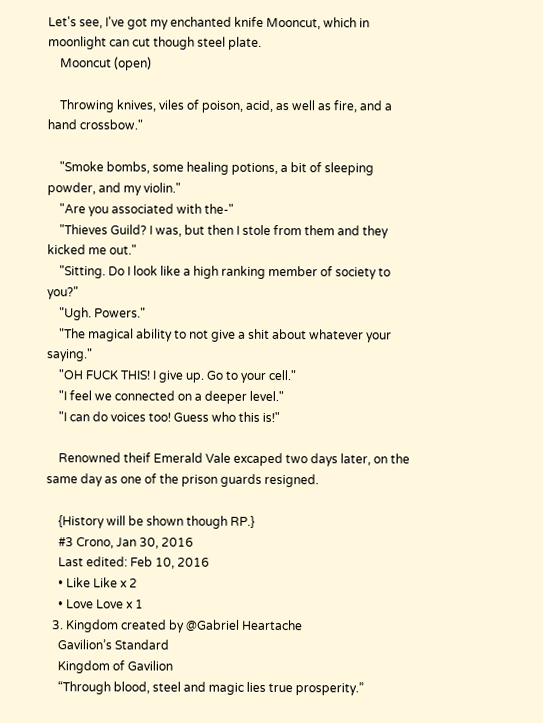Let's see, I've got my enchanted knife Mooncut, which in moonlight can cut though steel plate.
    Mooncut (open)

    Throwing knives, viles of poison, acid, as well as fire, and a hand crossbow."

    "Smoke bombs, some healing potions, a bit of sleeping powder, and my violin."
    "Are you associated with the-"
    "Thieves Guild? I was, but then I stole from them and they kicked me out."
    "Sitting. Do I look like a high ranking member of society to you?"
    "Ugh. Powers."
    "The magical ability to not give a shit about whatever your saying."
    "OH FUCK THIS! I give up. Go to your cell."
    "I feel we connected on a deeper level."
    "I can do voices too! Guess who this is!"

    Renowned theif Emerald Vale excaped two days later, on the same day as one of the prison guards resigned.

    {History will be shown though RP.}
    #3 Crono, Jan 30, 2016
    Last edited: Feb 10, 2016
    • Like Like x 2
    • Love Love x 1
  3. Kingdom created by @Gabriel Heartache
    Gavilion’s Standard
    Kingdom of Gavilion
    “Through blood, steel and magic lies true prosperity.”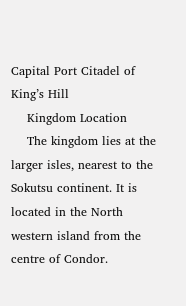Capital Port Citadel of King’s Hill
    Kingdom Location
    The kingdom lies at the larger isles, nearest to the Sokutsu continent. It is located in the North western island from the centre of Condor.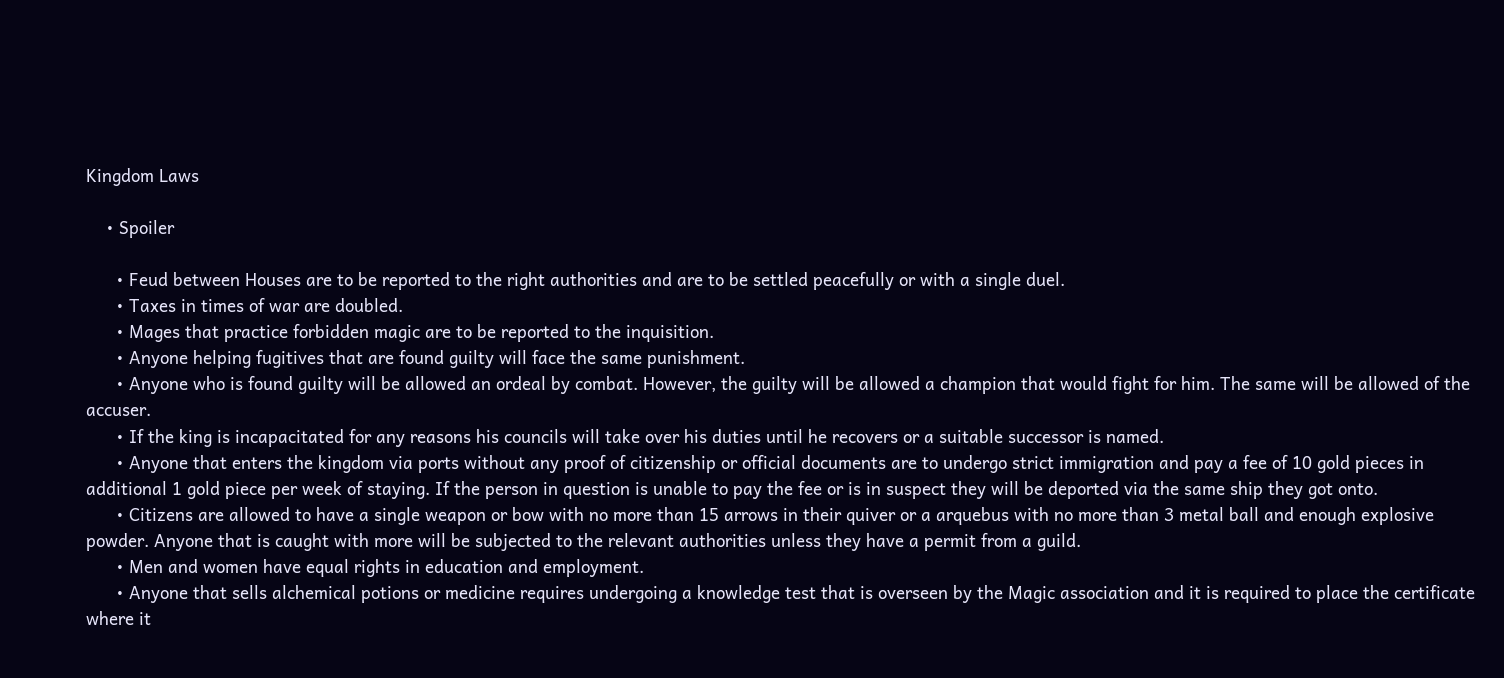Kingdom Laws

    • Spoiler

      • Feud between Houses are to be reported to the right authorities and are to be settled peacefully or with a single duel.
      • Taxes in times of war are doubled.
      • Mages that practice forbidden magic are to be reported to the inquisition.
      • Anyone helping fugitives that are found guilty will face the same punishment.
      • Anyone who is found guilty will be allowed an ordeal by combat. However, the guilty will be allowed a champion that would fight for him. The same will be allowed of the accuser.
      • If the king is incapacitated for any reasons his councils will take over his duties until he recovers or a suitable successor is named.
      • Anyone that enters the kingdom via ports without any proof of citizenship or official documents are to undergo strict immigration and pay a fee of 10 gold pieces in additional 1 gold piece per week of staying. If the person in question is unable to pay the fee or is in suspect they will be deported via the same ship they got onto.
      • Citizens are allowed to have a single weapon or bow with no more than 15 arrows in their quiver or a arquebus with no more than 3 metal ball and enough explosive powder. Anyone that is caught with more will be subjected to the relevant authorities unless they have a permit from a guild.
      • Men and women have equal rights in education and employment.
      • Anyone that sells alchemical potions or medicine requires undergoing a knowledge test that is overseen by the Magic association and it is required to place the certificate where it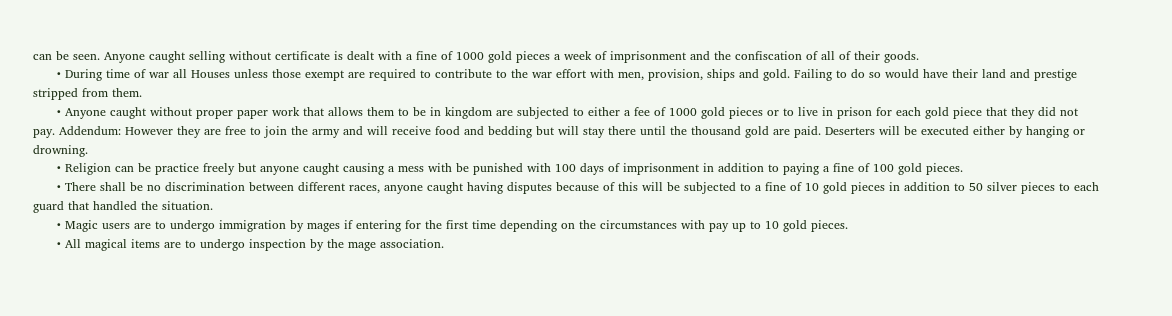can be seen. Anyone caught selling without certificate is dealt with a fine of 1000 gold pieces a week of imprisonment and the confiscation of all of their goods.
      • During time of war all Houses unless those exempt are required to contribute to the war effort with men, provision, ships and gold. Failing to do so would have their land and prestige stripped from them.
      • Anyone caught without proper paper work that allows them to be in kingdom are subjected to either a fee of 1000 gold pieces or to live in prison for each gold piece that they did not pay. Addendum: However they are free to join the army and will receive food and bedding but will stay there until the thousand gold are paid. Deserters will be executed either by hanging or drowning.
      • Religion can be practice freely but anyone caught causing a mess with be punished with 100 days of imprisonment in addition to paying a fine of 100 gold pieces.
      • There shall be no discrimination between different races, anyone caught having disputes because of this will be subjected to a fine of 10 gold pieces in addition to 50 silver pieces to each guard that handled the situation.
      • Magic users are to undergo immigration by mages if entering for the first time depending on the circumstances with pay up to 10 gold pieces.
      • All magical items are to undergo inspection by the mage association.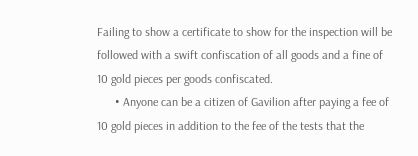Failing to show a certificate to show for the inspection will be followed with a swift confiscation of all goods and a fine of 10 gold pieces per goods confiscated.
      • Anyone can be a citizen of Gavilion after paying a fee of 10 gold pieces in addition to the fee of the tests that the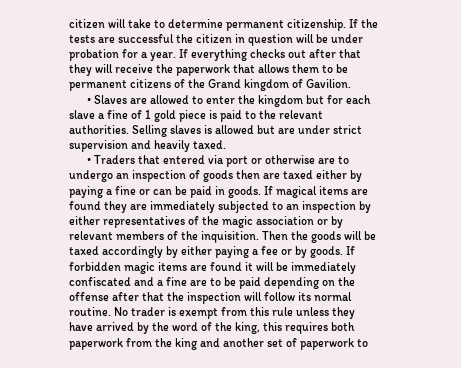citizen will take to determine permanent citizenship. If the tests are successful the citizen in question will be under probation for a year. If everything checks out after that they will receive the paperwork that allows them to be permanent citizens of the Grand kingdom of Gavilion.
      • Slaves are allowed to enter the kingdom but for each slave a fine of 1 gold piece is paid to the relevant authorities. Selling slaves is allowed but are under strict supervision and heavily taxed.
      • Traders that entered via port or otherwise are to undergo an inspection of goods then are taxed either by paying a fine or can be paid in goods. If magical items are found they are immediately subjected to an inspection by either representatives of the magic association or by relevant members of the inquisition. Then the goods will be taxed accordingly by either paying a fee or by goods. If forbidden magic items are found it will be immediately confiscated and a fine are to be paid depending on the offense after that the inspection will follow its normal routine. No trader is exempt from this rule unless they have arrived by the word of the king, this requires both paperwork from the king and another set of paperwork to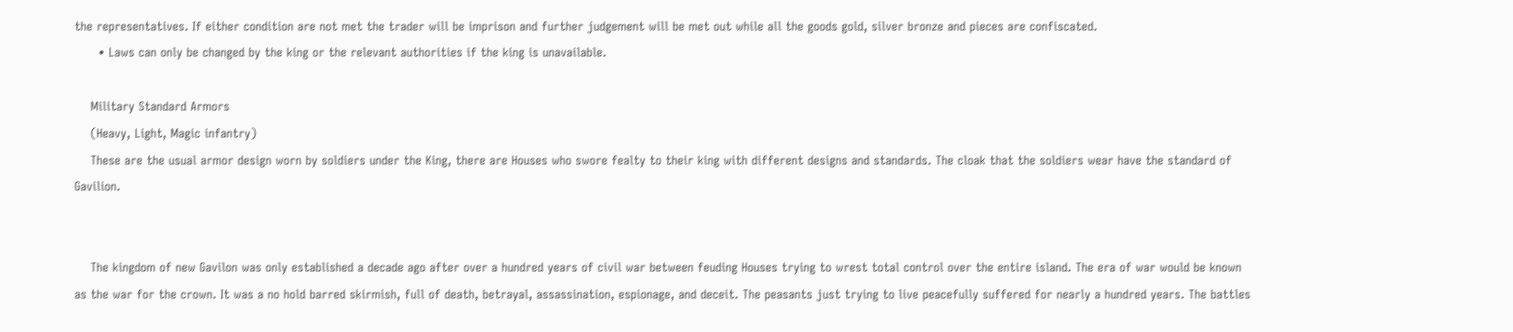the representatives. If either condition are not met the trader will be imprison and further judgement will be met out while all the goods gold, silver bronze and pieces are confiscated.
      • Laws can only be changed by the king or the relevant authorities if the king is unavailable.

    Military Standard Armors
    (Heavy, Light, Magic infantry)
    These are the usual armor design worn by soldiers under the King, there are Houses who swore fealty to their king with different designs and standards. The cloak that the soldiers wear have the standard of Gavilion.


    The kingdom of new Gavilon was only established a decade ago after over a hundred years of civil war between feuding Houses trying to wrest total control over the entire island. The era of war would be known as the war for the crown. It was a no hold barred skirmish, full of death, betrayal, assassination, espionage, and deceit. The peasants just trying to live peacefully suffered for nearly a hundred years. The battles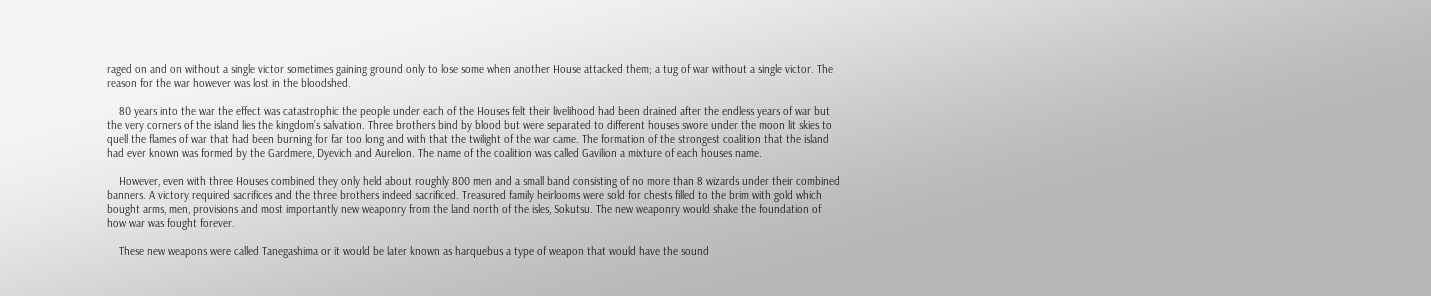raged on and on without a single victor sometimes gaining ground only to lose some when another House attacked them; a tug of war without a single victor. The reason for the war however was lost in the bloodshed.

    80 years into the war the effect was catastrophic the people under each of the Houses felt their livelihood had been drained after the endless years of war but the very corners of the island lies the kingdom’s salvation. Three brothers bind by blood but were separated to different houses swore under the moon lit skies to quell the flames of war that had been burning for far too long and with that the twilight of the war came. The formation of the strongest coalition that the island had ever known was formed by the Gardmere, Dyevich and Aurelion. The name of the coalition was called Gavilion a mixture of each houses name.

    However, even with three Houses combined they only held about roughly 800 men and a small band consisting of no more than 8 wizards under their combined banners. A victory required sacrifices and the three brothers indeed sacrificed. Treasured family heirlooms were sold for chests filled to the brim with gold which bought arms, men, provisions and most importantly new weaponry from the land north of the isles, Sokutsu. The new weaponry would shake the foundation of how war was fought forever.

    These new weapons were called Tanegashima or it would be later known as harquebus a type of weapon that would have the sound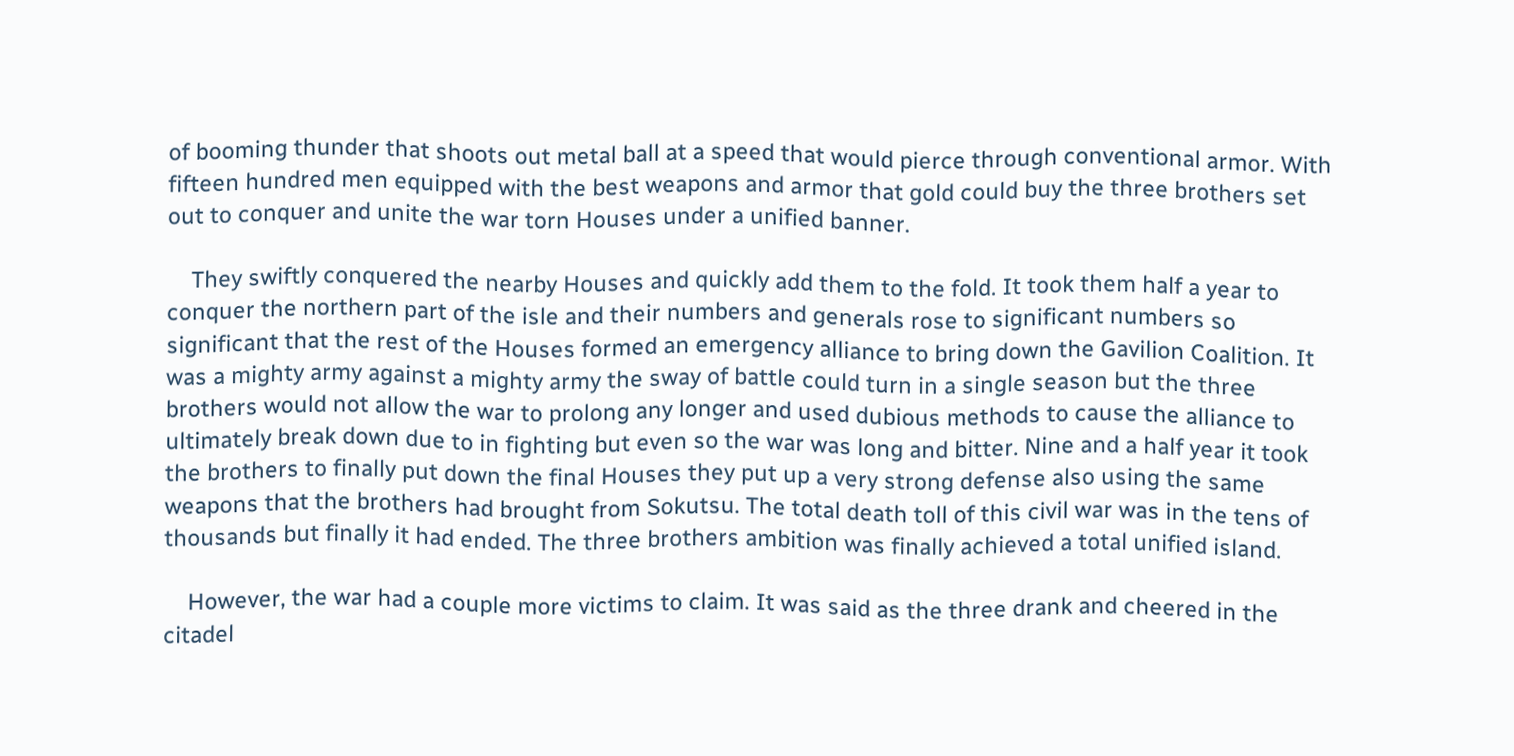of booming thunder that shoots out metal ball at a speed that would pierce through conventional armor. With fifteen hundred men equipped with the best weapons and armor that gold could buy the three brothers set out to conquer and unite the war torn Houses under a unified banner.

    They swiftly conquered the nearby Houses and quickly add them to the fold. It took them half a year to conquer the northern part of the isle and their numbers and generals rose to significant numbers so significant that the rest of the Houses formed an emergency alliance to bring down the Gavilion Coalition. It was a mighty army against a mighty army the sway of battle could turn in a single season but the three brothers would not allow the war to prolong any longer and used dubious methods to cause the alliance to ultimately break down due to in fighting but even so the war was long and bitter. Nine and a half year it took the brothers to finally put down the final Houses they put up a very strong defense also using the same weapons that the brothers had brought from Sokutsu. The total death toll of this civil war was in the tens of thousands but finally it had ended. The three brothers ambition was finally achieved a total unified island.

    However, the war had a couple more victims to claim. It was said as the three drank and cheered in the citadel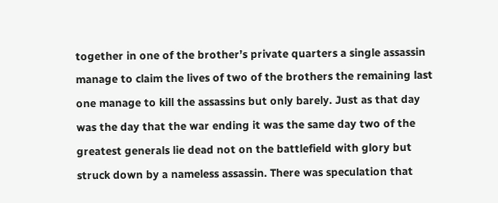together in one of the brother’s private quarters a single assassin manage to claim the lives of two of the brothers the remaining last one manage to kill the assassins but only barely. Just as that day was the day that the war ending it was the same day two of the greatest generals lie dead not on the battlefield with glory but struck down by a nameless assassin. There was speculation that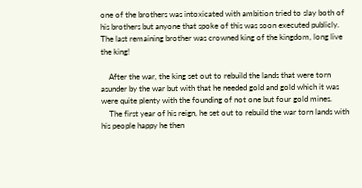one of the brothers was intoxicated with ambition tried to slay both of his brothers but anyone that spoke of this was soon executed publicly. The last remaining brother was crowned king of the kingdom, long live the king!

    After the war, the king set out to rebuild the lands that were torn asunder by the war but with that he needed gold and gold which it was were quite plenty with the founding of not one but four gold mines.
    The first year of his reign, he set out to rebuild the war torn lands with his people happy he then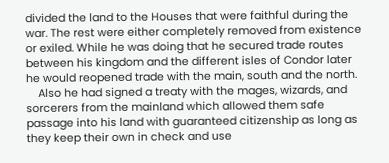divided the land to the Houses that were faithful during the war. The rest were either completely removed from existence or exiled. While he was doing that he secured trade routes between his kingdom and the different isles of Condor later he would reopened trade with the main, south and the north.
    Also he had signed a treaty with the mages, wizards, and sorcerers from the mainland which allowed them safe passage into his land with guaranteed citizenship as long as they keep their own in check and use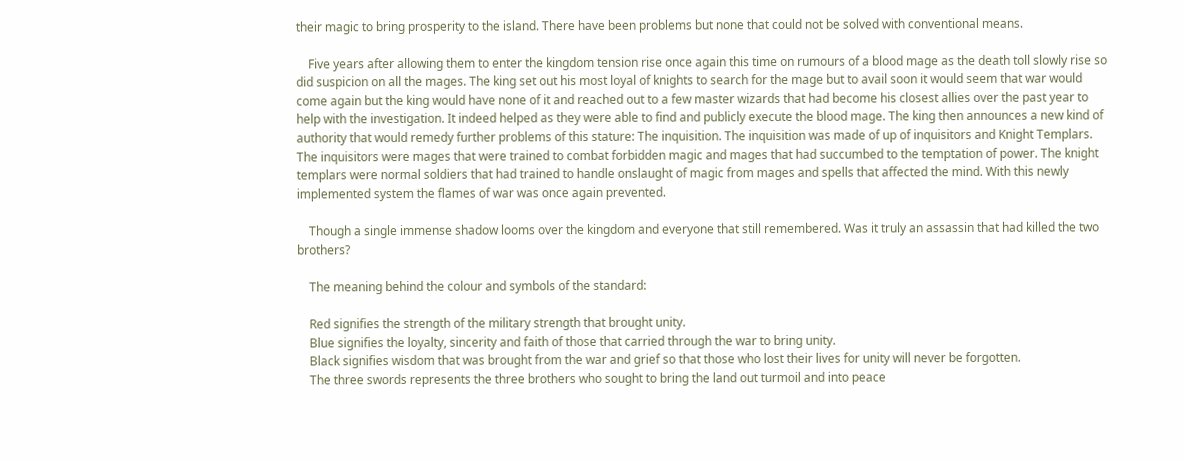their magic to bring prosperity to the island. There have been problems but none that could not be solved with conventional means.

    Five years after allowing them to enter the kingdom tension rise once again this time on rumours of a blood mage as the death toll slowly rise so did suspicion on all the mages. The king set out his most loyal of knights to search for the mage but to avail soon it would seem that war would come again but the king would have none of it and reached out to a few master wizards that had become his closest allies over the past year to help with the investigation. It indeed helped as they were able to find and publicly execute the blood mage. The king then announces a new kind of authority that would remedy further problems of this stature: The inquisition. The inquisition was made of up of inquisitors and Knight Templars. The inquisitors were mages that were trained to combat forbidden magic and mages that had succumbed to the temptation of power. The knight templars were normal soldiers that had trained to handle onslaught of magic from mages and spells that affected the mind. With this newly implemented system the flames of war was once again prevented.

    Though a single immense shadow looms over the kingdom and everyone that still remembered. Was it truly an assassin that had killed the two brothers?

    The meaning behind the colour and symbols of the standard:

    Red signifies the strength of the military strength that brought unity.
    Blue signifies the loyalty, sincerity and faith of those that carried through the war to bring unity.
    Black signifies wisdom that was brought from the war and grief so that those who lost their lives for unity will never be forgotten.
    The three swords represents the three brothers who sought to bring the land out turmoil and into peace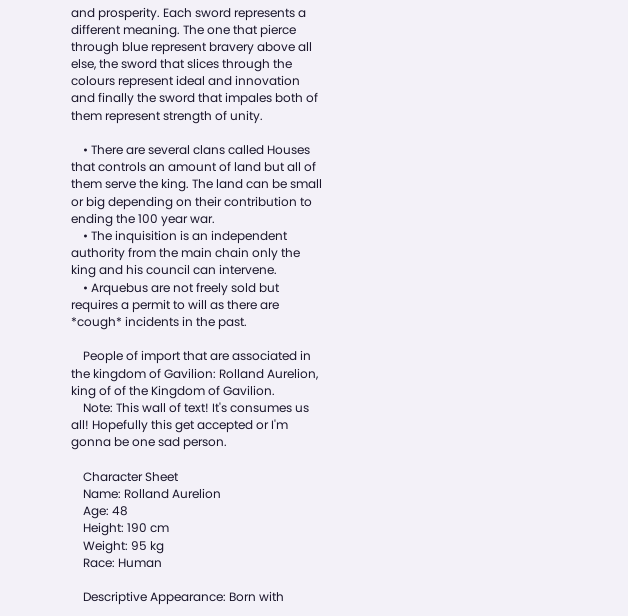and prosperity. Each sword represents a different meaning. The one that pierce through blue represent bravery above all else, the sword that slices through the colours represent ideal and innovation and finally the sword that impales both of them represent strength of unity.

    • There are several clans called Houses that controls an amount of land but all of them serve the king. The land can be small or big depending on their contribution to ending the 100 year war.
    • The inquisition is an independent authority from the main chain only the king and his council can intervene.
    • Arquebus are not freely sold but requires a permit to will as there are *cough* incidents in the past.

    People of import that are associated in the kingdom of Gavilion: Rolland Aurelion, king of of the Kingdom of Gavilion.
    Note: This wall of text! It's consumes us all! Hopefully this get accepted or I'm gonna be one sad person.

    Character Sheet
    Name: Rolland Aurelion
    Age: 48
    Height: 190 cm
    Weight: 95 kg
    Race: Human

    Descriptive Appearance: Born with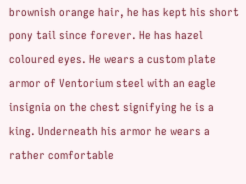brownish orange hair, he has kept his short pony tail since forever. He has hazel coloured eyes. He wears a custom plate armor of Ventorium steel with an eagle insignia on the chest signifying he is a king. Underneath his armor he wears a rather comfortable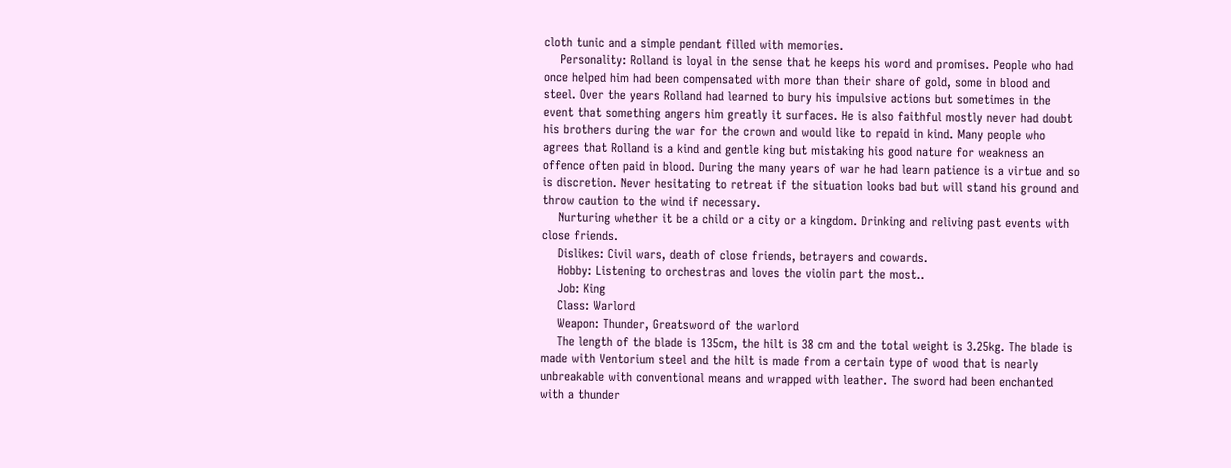cloth tunic and a simple pendant filled with memories.
    Personality: Rolland is loyal in the sense that he keeps his word and promises. People who had once helped him had been compensated with more than their share of gold, some in blood and steel. Over the years Rolland had learned to bury his impulsive actions but sometimes in the event that something angers him greatly it surfaces. He is also faithful mostly never had doubt his brothers during the war for the crown and would like to repaid in kind. Many people who agrees that Rolland is a kind and gentle king but mistaking his good nature for weakness an offence often paid in blood. During the many years of war he had learn patience is a virtue and so is discretion. Never hesitating to retreat if the situation looks bad but will stand his ground and throw caution to the wind if necessary.
    Nurturing whether it be a child or a city or a kingdom. Drinking and reliving past events with close friends.
    Dislikes: Civil wars, death of close friends, betrayers and cowards.
    Hobby: Listening to orchestras and loves the violin part the most..
    Job: King
    Class: Warlord
    Weapon: Thunder, Greatsword of the warlord
    The length of the blade is 135cm, the hilt is 38 cm and the total weight is 3.25kg. The blade is made with Ventorium steel and the hilt is made from a certain type of wood that is nearly unbreakable with conventional means and wrapped with leather. The sword had been enchanted with a thunder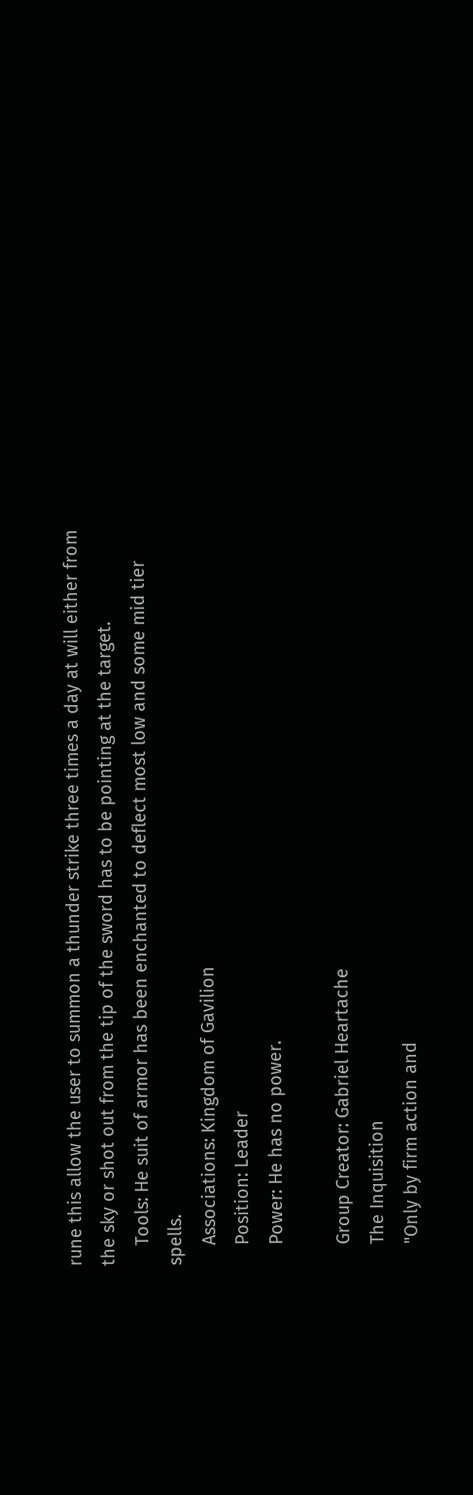rune this allow the user to summon a thunder strike three times a day at will either from the sky or shot out from the tip of the sword has to be pointing at the target.
    Tools: He suit of armor has been enchanted to deflect most low and some mid tier spells.
    Associations: Kingdom of Gavilion
    Position: Leader
    Power: He has no power.

    Group Creator: Gabriel Heartache
    The Inquisition
    "Only by firm action and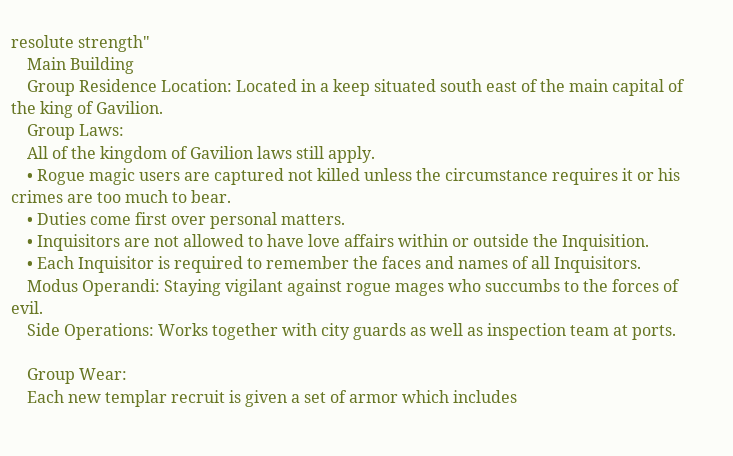resolute strength"
    Main Building
    Group Residence Location: Located in a keep situated south east of the main capital of the king of Gavilion.
    Group Laws:
    All of the kingdom of Gavilion laws still apply.
    • Rogue magic users are captured not killed unless the circumstance requires it or his crimes are too much to bear.
    • Duties come first over personal matters.
    • Inquisitors are not allowed to have love affairs within or outside the Inquisition.
    • Each Inquisitor is required to remember the faces and names of all Inquisitors.
    Modus Operandi: Staying vigilant against rogue mages who succumbs to the forces of evil.
    Side Operations: Works together with city guards as well as inspection team at ports.

    Group Wear:
    Each new templar recruit is given a set of armor which includes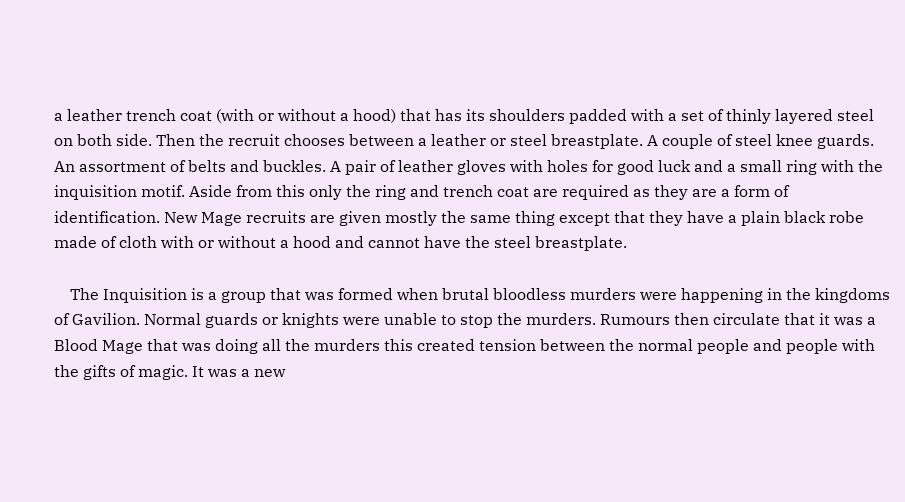a leather trench coat (with or without a hood) that has its shoulders padded with a set of thinly layered steel on both side. Then the recruit chooses between a leather or steel breastplate. A couple of steel knee guards. An assortment of belts and buckles. A pair of leather gloves with holes for good luck and a small ring with the inquisition motif. Aside from this only the ring and trench coat are required as they are a form of identification. New Mage recruits are given mostly the same thing except that they have a plain black robe made of cloth with or without a hood and cannot have the steel breastplate.

    The Inquisition is a group that was formed when brutal bloodless murders were happening in the kingdoms of Gavilion. Normal guards or knights were unable to stop the murders. Rumours then circulate that it was a Blood Mage that was doing all the murders this created tension between the normal people and people with the gifts of magic. It was a new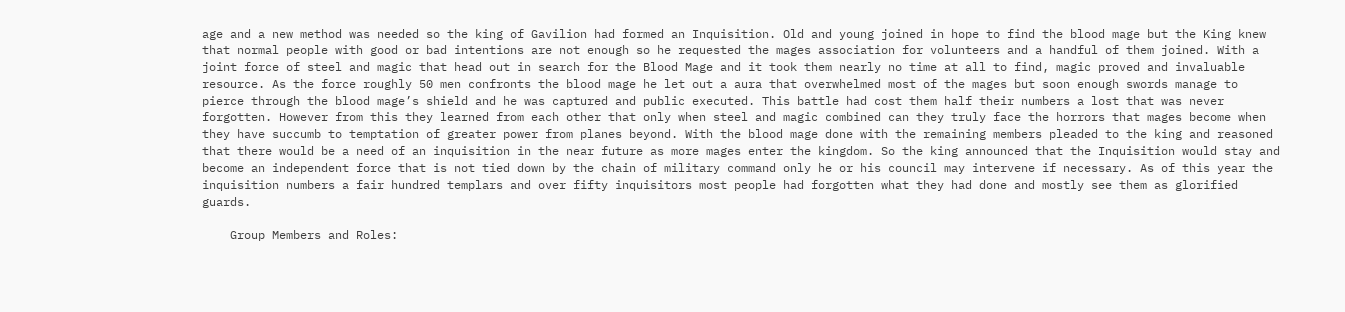age and a new method was needed so the king of Gavilion had formed an Inquisition. Old and young joined in hope to find the blood mage but the King knew that normal people with good or bad intentions are not enough so he requested the mages association for volunteers and a handful of them joined. With a joint force of steel and magic that head out in search for the Blood Mage and it took them nearly no time at all to find, magic proved and invaluable resource. As the force roughly 50 men confronts the blood mage he let out a aura that overwhelmed most of the mages but soon enough swords manage to pierce through the blood mage’s shield and he was captured and public executed. This battle had cost them half their numbers a lost that was never forgotten. However from this they learned from each other that only when steel and magic combined can they truly face the horrors that mages become when they have succumb to temptation of greater power from planes beyond. With the blood mage done with the remaining members pleaded to the king and reasoned that there would be a need of an inquisition in the near future as more mages enter the kingdom. So the king announced that the Inquisition would stay and become an independent force that is not tied down by the chain of military command only he or his council may intervene if necessary. As of this year the inquisition numbers a fair hundred templars and over fifty inquisitors most people had forgotten what they had done and mostly see them as glorified guards.

    Group Members and Roles: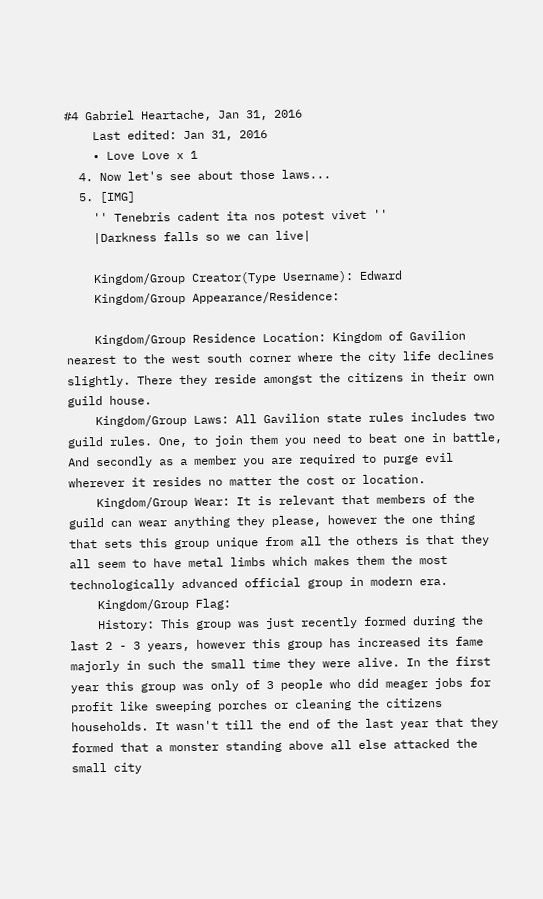#4 Gabriel Heartache, Jan 31, 2016
    Last edited: Jan 31, 2016
    • Love Love x 1
  4. Now let's see about those laws...
  5. [IMG]
    '' Tenebris cadent ita nos potest vivet ''
    |Darkness falls so we can live|

    Kingdom/Group Creator(Type Username): Edward
    Kingdom/Group Appearance/Residence:

    Kingdom/Group Residence Location: Kingdom of Gavilion nearest to the west south corner where the city life declines slightly. There they reside amongst the citizens in their own guild house.
    Kingdom/Group Laws: All Gavilion state rules includes two guild rules. One, to join them you need to beat one in battle, And secondly as a member you are required to purge evil wherever it resides no matter the cost or location.
    Kingdom/Group Wear: It is relevant that members of the guild can wear anything they please, however the one thing that sets this group unique from all the others is that they all seem to have metal limbs which makes them the most technologically advanced official group in modern era.
    Kingdom/Group Flag:
    History: This group was just recently formed during the last 2 - 3 years, however this group has increased its fame majorly in such the small time they were alive. In the first year this group was only of 3 people who did meager jobs for profit like sweeping porches or cleaning the citizens households. It wasn't till the end of the last year that they formed that a monster standing above all else attacked the small city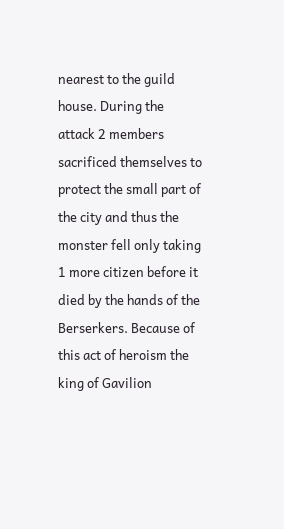nearest to the guild house. During the attack 2 members sacrificed themselves to protect the small part of the city and thus the monster fell only taking 1 more citizen before it died by the hands of the Berserkers. Because of this act of heroism the king of Gavilion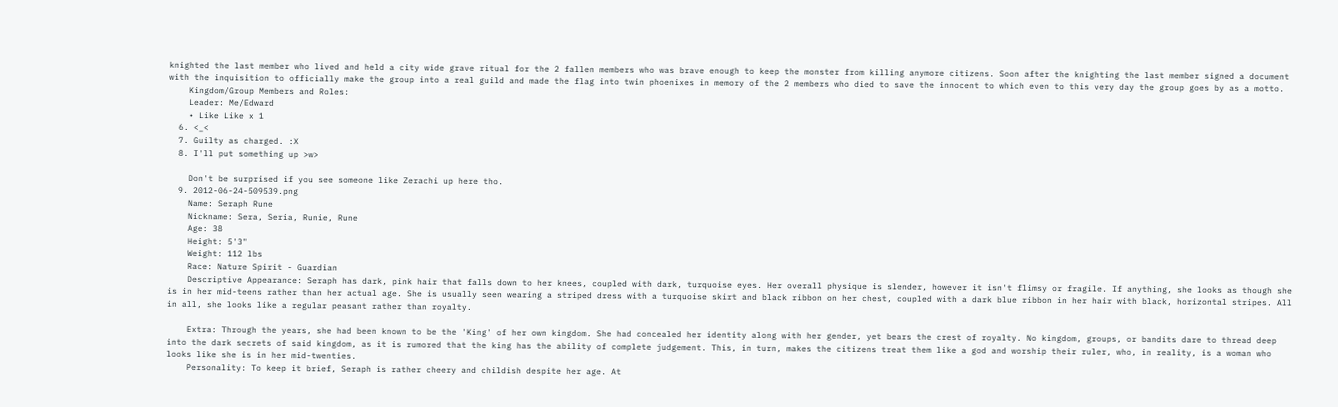knighted the last member who lived and held a city wide grave ritual for the 2 fallen members who was brave enough to keep the monster from killing anymore citizens. Soon after the knighting the last member signed a document with the inquisition to officially make the group into a real guild and made the flag into twin phoenixes in memory of the 2 members who died to save the innocent to which even to this very day the group goes by as a motto.
    Kingdom/Group Members and Roles:
    Leader: Me/Edward
    • Like Like x 1
  6. <_<
  7. Guilty as charged. :X
  8. I'll put something up >w>

    Don't be surprised if you see someone like Zerachi up here tho.
  9. 2012-06-24-509539.png
    Name: Seraph Rune
    Nickname: Sera, Seria, Runie, Rune
    Age: 38
    Height: 5'3"
    Weight: 112 lbs
    Race: Nature Spirit - Guardian
    Descriptive Appearance: Seraph has dark, pink hair that falls down to her knees, coupled with dark, turquoise eyes. Her overall physique is slender, however it isn't flimsy or fragile. If anything, she looks as though she is in her mid-teens rather than her actual age. She is usually seen wearing a striped dress with a turquoise skirt and black ribbon on her chest, coupled with a dark blue ribbon in her hair with black, horizontal stripes. All in all, she looks like a regular peasant rather than royalty.

    Extra: Through the years, she had been known to be the 'King' of her own kingdom. She had concealed her identity along with her gender, yet bears the crest of royalty. No kingdom, groups, or bandits dare to thread deep into the dark secrets of said kingdom, as it is rumored that the king has the ability of complete judgement. This, in turn, makes the citizens treat them like a god and worship their ruler, who, in reality, is a woman who looks like she is in her mid-twenties.
    Personality: To keep it brief, Seraph is rather cheery and childish despite her age. At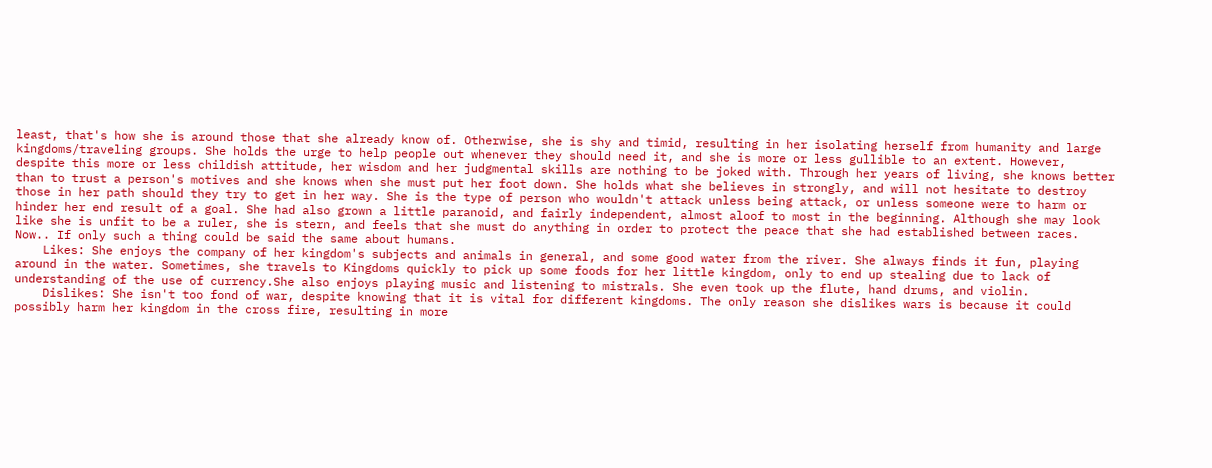least, that's how she is around those that she already know of. Otherwise, she is shy and timid, resulting in her isolating herself from humanity and large kingdoms/traveling groups. She holds the urge to help people out whenever they should need it, and she is more or less gullible to an extent. However, despite this more or less childish attitude, her wisdom and her judgmental skills are nothing to be joked with. Through her years of living, she knows better than to trust a person's motives and she knows when she must put her foot down. She holds what she believes in strongly, and will not hesitate to destroy those in her path should they try to get in her way. She is the type of person who wouldn't attack unless being attack, or unless someone were to harm or hinder her end result of a goal. She had also grown a little paranoid, and fairly independent, almost aloof to most in the beginning. Although she may look like she is unfit to be a ruler, she is stern, and feels that she must do anything in order to protect the peace that she had established between races. Now.. If only such a thing could be said the same about humans.
    Likes: She enjoys the company of her kingdom's subjects and animals in general, and some good water from the river. She always finds it fun, playing around in the water. Sometimes, she travels to Kingdoms quickly to pick up some foods for her little kingdom, only to end up stealing due to lack of understanding of the use of currency.She also enjoys playing music and listening to mistrals. She even took up the flute, hand drums, and violin.
    Dislikes: She isn't too fond of war, despite knowing that it is vital for different kingdoms. The only reason she dislikes wars is because it could possibly harm her kingdom in the cross fire, resulting in more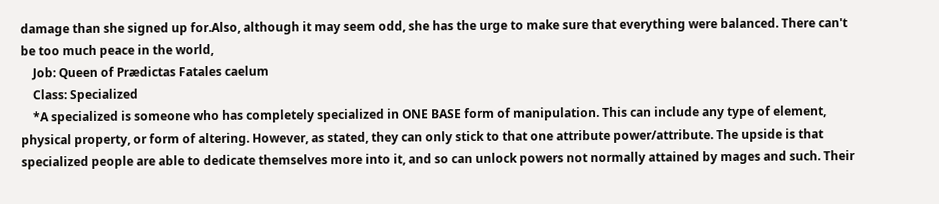damage than she signed up for.Also, although it may seem odd, she has the urge to make sure that everything were balanced. There can't be too much peace in the world,
    Job: Queen of Prædictas Fatales caelum
    Class: Specialized
    *A specialized is someone who has completely specialized in ONE BASE form of manipulation. This can include any type of element, physical property, or form of altering. However, as stated, they can only stick to that one attribute power/attribute. The upside is that specialized people are able to dedicate themselves more into it, and so can unlock powers not normally attained by mages and such. Their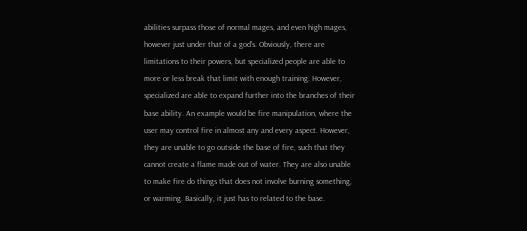abilities surpass those of normal mages, and even high mages, however just under that of a god's. Obviously, there are limitations to their powers, but specialized people are able to more or less break that limit with enough training. However, specialized are able to expand further into the branches of their base ability. An example would be fire manipulation, where the user may control fire in almost any and every aspect. However, they are unable to go outside the base of fire, such that they cannot create a flame made out of water. They are also unable to make fire do things that does not involve burning something, or warming. Basically, it just has to related to the base.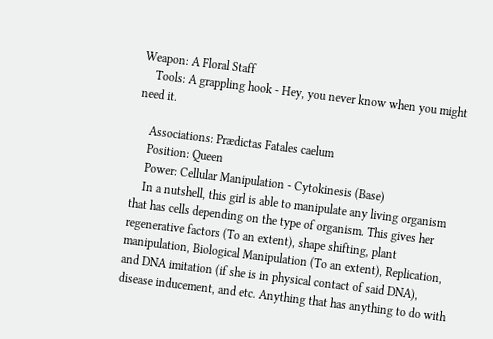Weapon: A Floral Staff
    Tools: A grappling hook - Hey, you never know when you might need it.

    Associations: Prædictas Fatales caelum
    Position: Queen
    Power: Cellular Manipulation - Cytokinesis (Base)
    In a nutshell, this girl is able to manipulate any living organism that has cells depending on the type of organism. This gives her regenerative factors (To an extent), shape shifting, plant manipulation, Biological Manipulation (To an extent), Replication, and DNA imitation (if she is in physical contact of said DNA), disease inducement, and etc. Anything that has anything to do with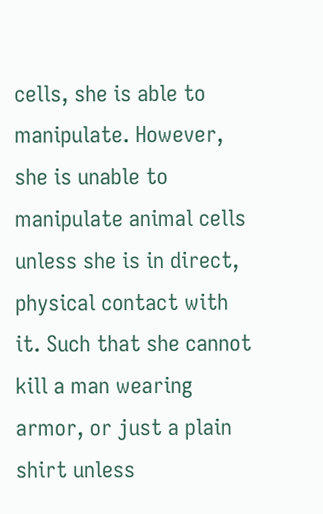cells, she is able to manipulate. However, she is unable to manipulate animal cells unless she is in direct, physical contact with it. Such that she cannot kill a man wearing armor, or just a plain shirt unless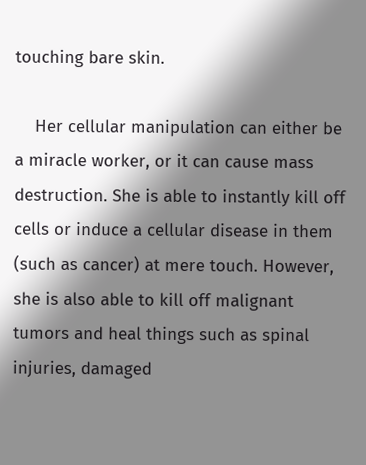touching bare skin.

    Her cellular manipulation can either be a miracle worker, or it can cause mass destruction. She is able to instantly kill off cells or induce a cellular disease in them (such as cancer) at mere touch. However, she is also able to kill off malignant tumors and heal things such as spinal injuries, damaged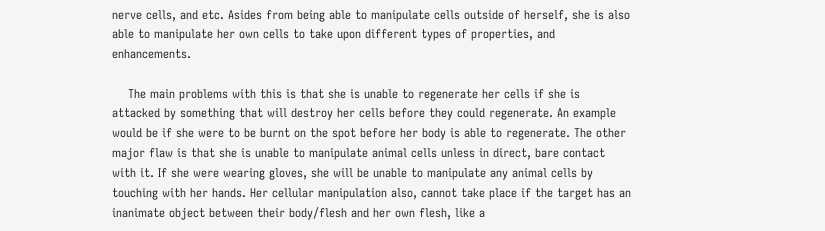nerve cells, and etc. Asides from being able to manipulate cells outside of herself, she is also able to manipulate her own cells to take upon different types of properties, and enhancements.

    The main problems with this is that she is unable to regenerate her cells if she is attacked by something that will destroy her cells before they could regenerate. An example would be if she were to be burnt on the spot before her body is able to regenerate. The other major flaw is that she is unable to manipulate animal cells unless in direct, bare contact with it. If she were wearing gloves, she will be unable to manipulate any animal cells by touching with her hands. Her cellular manipulation also, cannot take place if the target has an inanimate object between their body/flesh and her own flesh, like a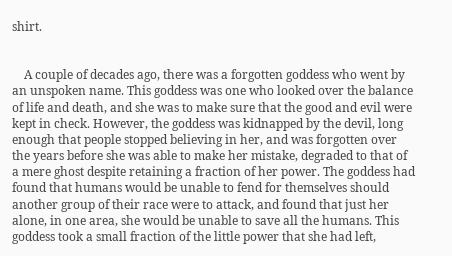shirt.


    A couple of decades ago, there was a forgotten goddess who went by an unspoken name. This goddess was one who looked over the balance of life and death, and she was to make sure that the good and evil were kept in check. However, the goddess was kidnapped by the devil, long enough that people stopped believing in her, and was forgotten over the years before she was able to make her mistake, degraded to that of a mere ghost despite retaining a fraction of her power. The goddess had found that humans would be unable to fend for themselves should another group of their race were to attack, and found that just her alone, in one area, she would be unable to save all the humans. This goddess took a small fraction of the little power that she had left,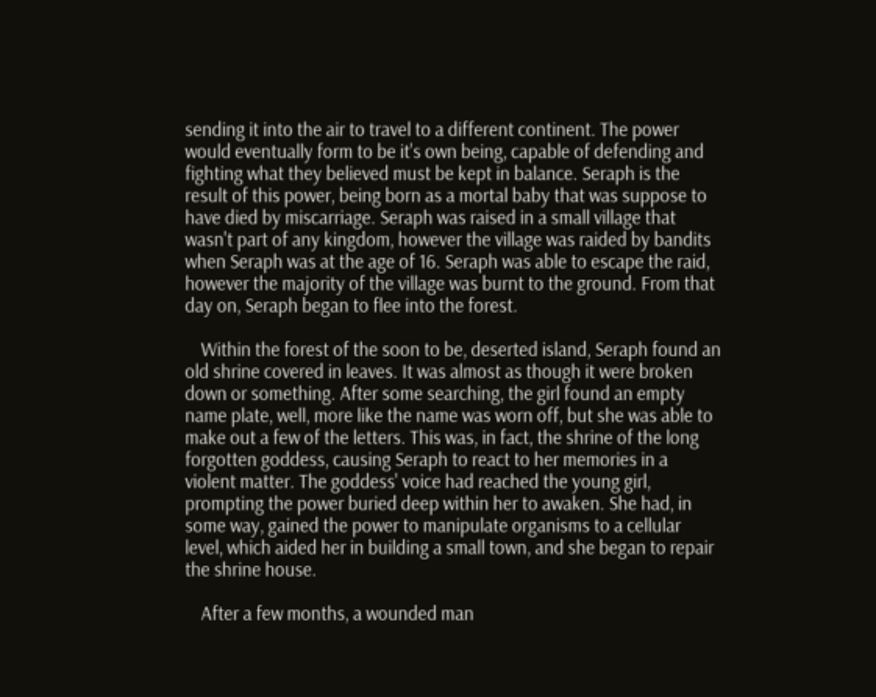sending it into the air to travel to a different continent. The power would eventually form to be it's own being, capable of defending and fighting what they believed must be kept in balance. Seraph is the result of this power, being born as a mortal baby that was suppose to have died by miscarriage. Seraph was raised in a small village that wasn't part of any kingdom, however the village was raided by bandits when Seraph was at the age of 16. Seraph was able to escape the raid, however the majority of the village was burnt to the ground. From that day on, Seraph began to flee into the forest.

    Within the forest of the soon to be, deserted island, Seraph found an old shrine covered in leaves. It was almost as though it were broken down or something. After some searching, the girl found an empty name plate, well, more like the name was worn off, but she was able to make out a few of the letters. This was, in fact, the shrine of the long forgotten goddess, causing Seraph to react to her memories in a violent matter. The goddess' voice had reached the young girl, prompting the power buried deep within her to awaken. She had, in some way, gained the power to manipulate organisms to a cellular level, which aided her in building a small town, and she began to repair the shrine house.

    After a few months, a wounded man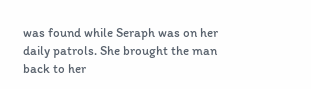was found while Seraph was on her daily patrols. She brought the man back to her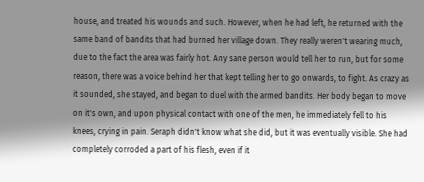house, and treated his wounds and such. However, when he had left, he returned with the same band of bandits that had burned her village down. They really weren't wearing much, due to the fact the area was fairly hot. Any sane person would tell her to run, but for some reason, there was a voice behind her that kept telling her to go onwards, to fight. As crazy as it sounded, she stayed, and began to duel with the armed bandits. Her body began to move on it's own, and upon physical contact with one of the men, he immediately fell to his knees, crying in pain. Seraph didn't know what she did, but it was eventually visible. She had completely corroded a part of his flesh, even if it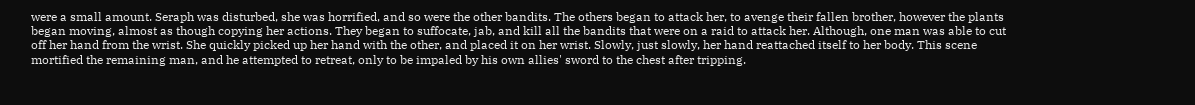were a small amount. Seraph was disturbed, she was horrified, and so were the other bandits. The others began to attack her, to avenge their fallen brother, however the plants began moving, almost as though copying her actions. They began to suffocate, jab, and kill all the bandits that were on a raid to attack her. Although, one man was able to cut off her hand from the wrist. She quickly picked up her hand with the other, and placed it on her wrist. Slowly, just slowly, her hand reattached itself to her body. This scene mortified the remaining man, and he attempted to retreat, only to be impaled by his own allies' sword to the chest after tripping.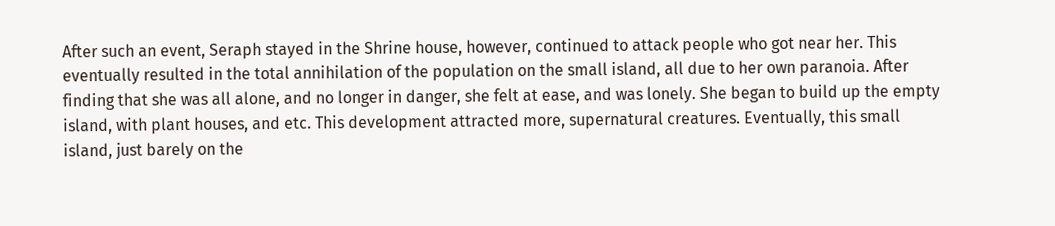After such an event, Seraph stayed in the Shrine house, however, continued to attack people who got near her. This eventually resulted in the total annihilation of the population on the small island, all due to her own paranoia. After finding that she was all alone, and no longer in danger, she felt at ease, and was lonely. She began to build up the empty island, with plant houses, and etc. This development attracted more, supernatural creatures. Eventually, this small island, just barely on the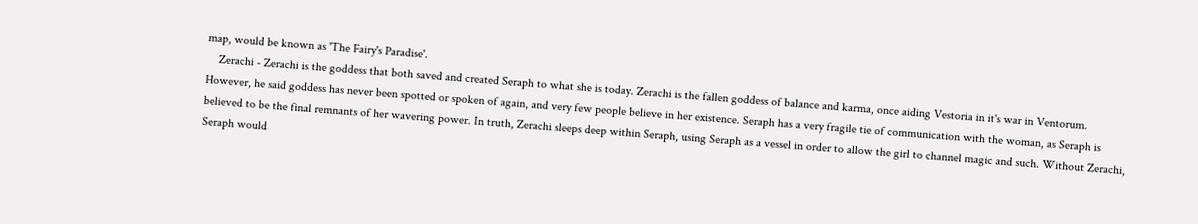map, would be known as 'The Fairy's Paradise'.
    Zerachi - Zerachi is the goddess that both saved and created Seraph to what she is today. Zerachi is the fallen goddess of balance and karma, once aiding Vestoria in it's war in Ventorum. However, he said goddess has never been spotted or spoken of again, and very few people believe in her existence. Seraph has a very fragile tie of communication with the woman, as Seraph is believed to be the final remnants of her wavering power. In truth, Zerachi sleeps deep within Seraph, using Seraph as a vessel in order to allow the girl to channel magic and such. Without Zerachi, Seraph would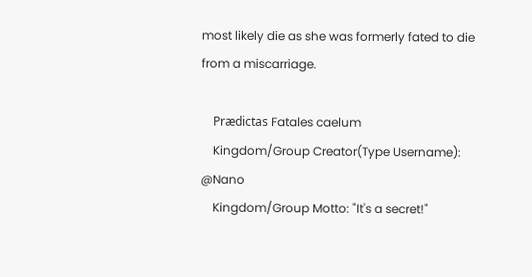most likely die as she was formerly fated to die from a miscarriage.

    Prædictas Fatales caelum
    Kingdom/Group Creator(Type Username): @Nano
    Kingdom/Group Motto: "It's a secret!"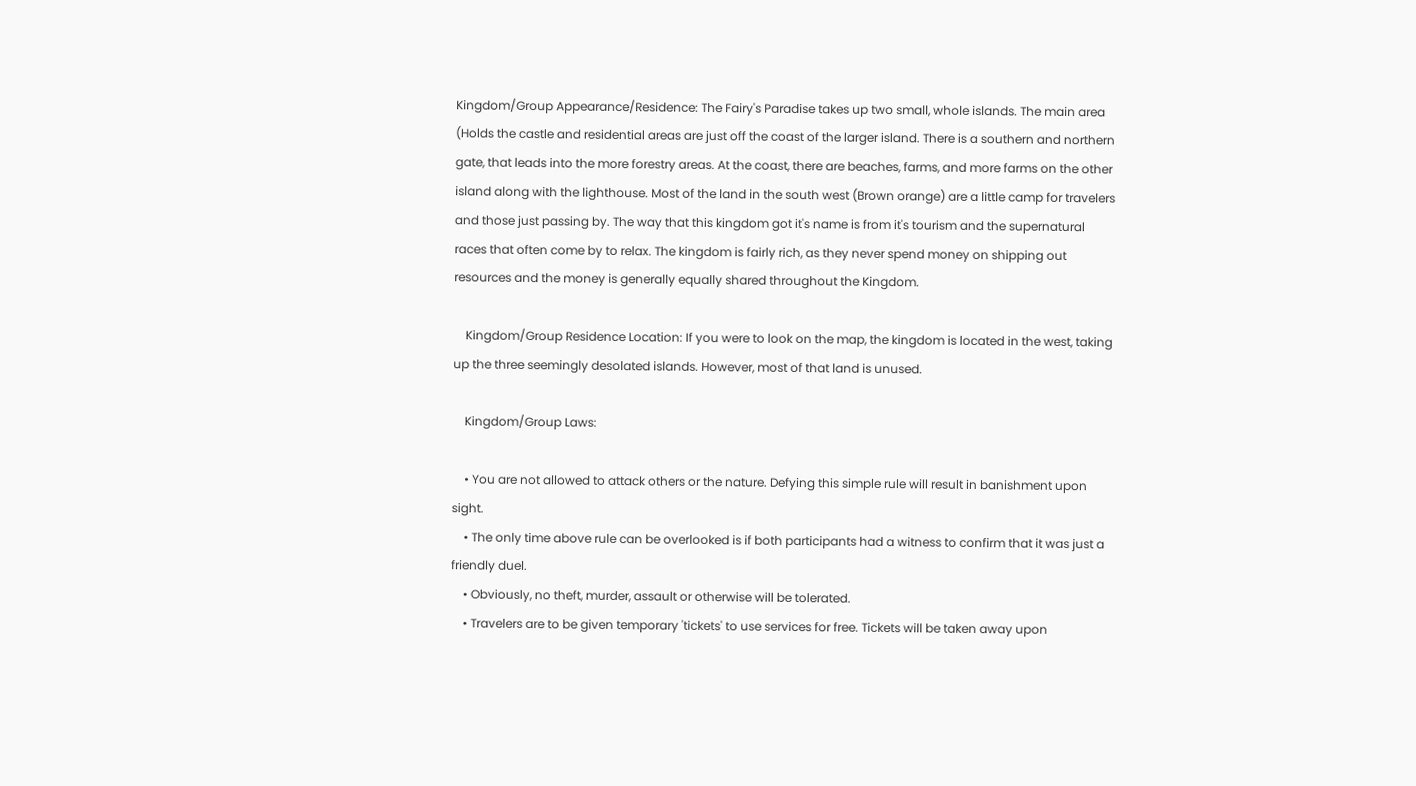Kingdom/Group Appearance/Residence: The Fairy's Paradise takes up two small, whole islands. The main area (Holds the castle and residential areas are just off the coast of the larger island. There is a southern and northern gate, that leads into the more forestry areas. At the coast, there are beaches, farms, and more farms on the other island along with the lighthouse. Most of the land in the south west (Brown orange) are a little camp for travelers and those just passing by. The way that this kingdom got it's name is from it's tourism and the supernatural races that often come by to relax. The kingdom is fairly rich, as they never spend money on shipping out resources and the money is generally equally shared throughout the Kingdom.

    Kingdom/Group Residence Location: If you were to look on the map, the kingdom is located in the west, taking up the three seemingly desolated islands. However, most of that land is unused.

    Kingdom/Group Laws:

    • You are not allowed to attack others or the nature. Defying this simple rule will result in banishment upon sight.
    • The only time above rule can be overlooked is if both participants had a witness to confirm that it was just a friendly duel.
    • Obviously, no theft, murder, assault or otherwise will be tolerated.
    • Travelers are to be given temporary 'tickets' to use services for free. Tickets will be taken away upon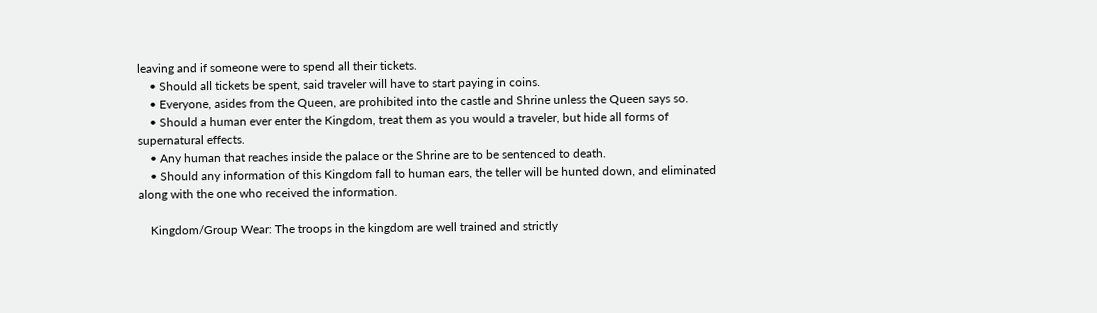leaving and if someone were to spend all their tickets.
    • Should all tickets be spent, said traveler will have to start paying in coins.
    • Everyone, asides from the Queen, are prohibited into the castle and Shrine unless the Queen says so.
    • Should a human ever enter the Kingdom, treat them as you would a traveler, but hide all forms of supernatural effects.
    • Any human that reaches inside the palace or the Shrine are to be sentenced to death.
    • Should any information of this Kingdom fall to human ears, the teller will be hunted down, and eliminated along with the one who received the information.

    Kingdom/Group Wear: The troops in the kingdom are well trained and strictly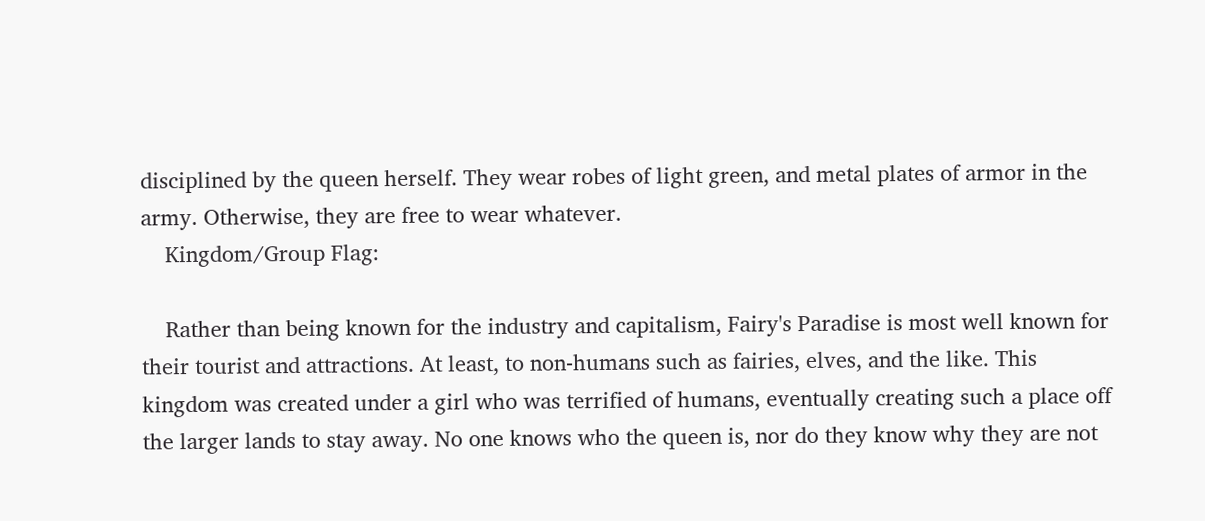disciplined by the queen herself. They wear robes of light green, and metal plates of armor in the army. Otherwise, they are free to wear whatever.
    Kingdom/Group Flag:

    Rather than being known for the industry and capitalism, Fairy's Paradise is most well known for their tourist and attractions. At least, to non-humans such as fairies, elves, and the like. This kingdom was created under a girl who was terrified of humans, eventually creating such a place off the larger lands to stay away. No one knows who the queen is, nor do they know why they are not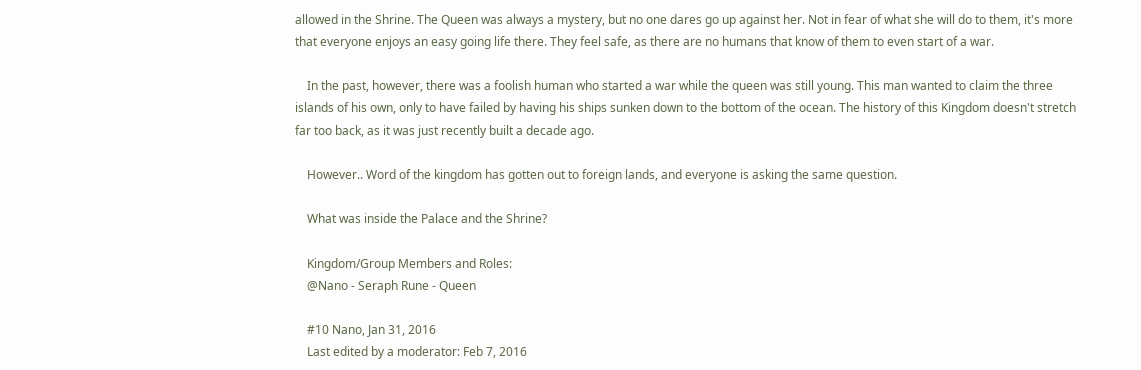allowed in the Shrine. The Queen was always a mystery, but no one dares go up against her. Not in fear of what she will do to them, it's more that everyone enjoys an easy going life there. They feel safe, as there are no humans that know of them to even start of a war.

    In the past, however, there was a foolish human who started a war while the queen was still young. This man wanted to claim the three islands of his own, only to have failed by having his ships sunken down to the bottom of the ocean. The history of this Kingdom doesn't stretch far too back, as it was just recently built a decade ago.

    However.. Word of the kingdom has gotten out to foreign lands, and everyone is asking the same question.

    What was inside the Palace and the Shrine?

    Kingdom/Group Members and Roles:
    @Nano - Seraph Rune - Queen

    #10 Nano, Jan 31, 2016
    Last edited by a moderator: Feb 7, 2016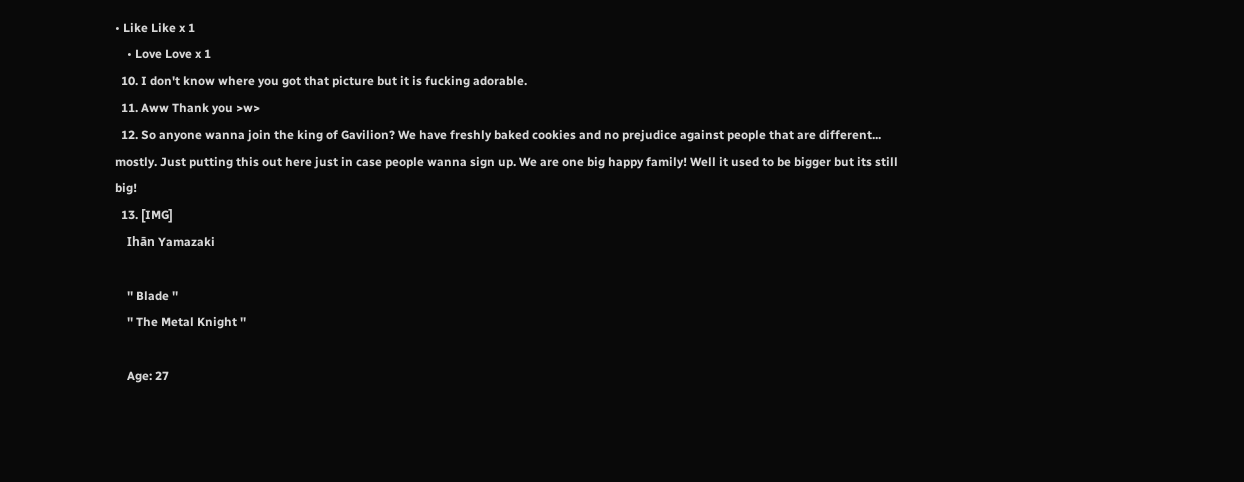• Like Like x 1
    • Love Love x 1
  10. I don't know where you got that picture but it is fucking adorable.
  11. Aww Thank you >w>
  12. So anyone wanna join the king of Gavilion? We have freshly baked cookies and no prejudice against people that are different... mostly. Just putting this out here just in case people wanna sign up. We are one big happy family! Well it used to be bigger but its still big!
  13. [IMG]
    Ihān Yamazaki

    '' Blade ''
    '' The Metal Knight ''

    Age: 27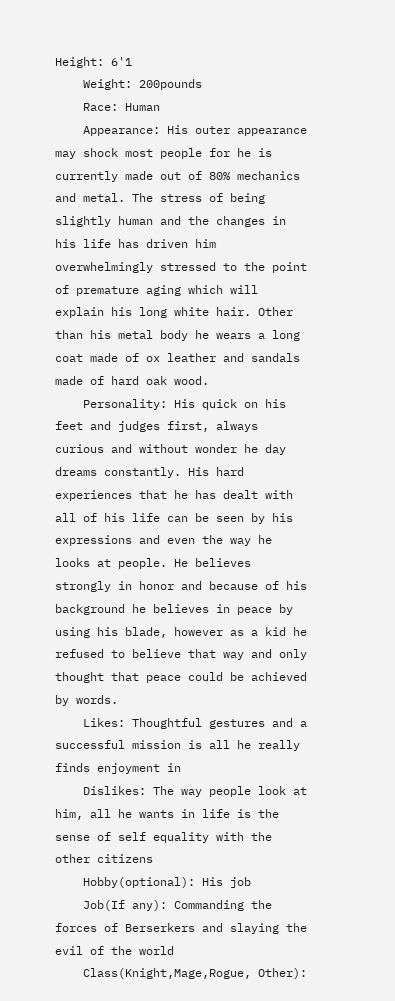Height: 6'1
    Weight: 200pounds
    Race: Human
    Appearance: His outer appearance may shock most people for he is currently made out of 80% mechanics and metal. The stress of being slightly human and the changes in his life has driven him overwhelmingly stressed to the point of premature aging which will explain his long white hair. Other than his metal body he wears a long coat made of ox leather and sandals made of hard oak wood.
    Personality: His quick on his feet and judges first, always curious and without wonder he day dreams constantly. His hard experiences that he has dealt with all of his life can be seen by his expressions and even the way he looks at people. He believes strongly in honor and because of his background he believes in peace by using his blade, however as a kid he refused to believe that way and only thought that peace could be achieved by words.
    Likes: Thoughtful gestures and a successful mission is all he really finds enjoyment in
    Dislikes: The way people look at him, all he wants in life is the sense of self equality with the other citizens
    Hobby(optional): His job
    Job(If any): Commanding the forces of Berserkers and slaying the evil of the world
    Class(Knight,Mage,Rogue, Other):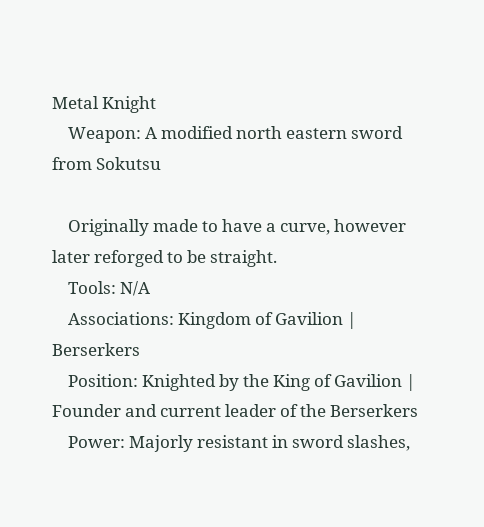Metal Knight
    Weapon: A modified north eastern sword from Sokutsu

    Originally made to have a curve, however later reforged to be straight.
    Tools: N/A
    Associations: Kingdom of Gavilion | Berserkers
    Position: Knighted by the King of Gavilion | Founder and current leader of the Berserkers
    Power: Majorly resistant in sword slashes,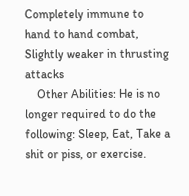Completely immune to hand to hand combat, Slightly weaker in thrusting attacks
    Other Abilities: He is no longer required to do the following: Sleep, Eat, Take a shit or piss, or exercise.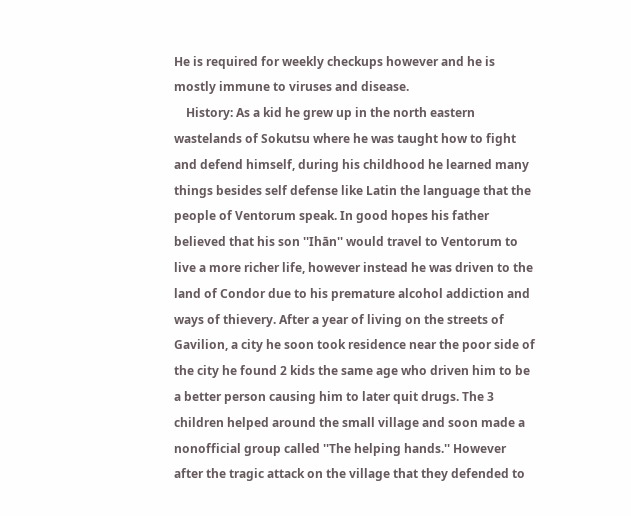He is required for weekly checkups however and he is mostly immune to viruses and disease.
    History: As a kid he grew up in the north eastern wastelands of Sokutsu where he was taught how to fight and defend himself, during his childhood he learned many things besides self defense like Latin the language that the people of Ventorum speak. In good hopes his father believed that his son ''Ihān'' would travel to Ventorum to live a more richer life, however instead he was driven to the land of Condor due to his premature alcohol addiction and ways of thievery. After a year of living on the streets of Gavilion, a city he soon took residence near the poor side of the city he found 2 kids the same age who driven him to be a better person causing him to later quit drugs. The 3 children helped around the small village and soon made a nonofficial group called ''The helping hands.'' However after the tragic attack on the village that they defended to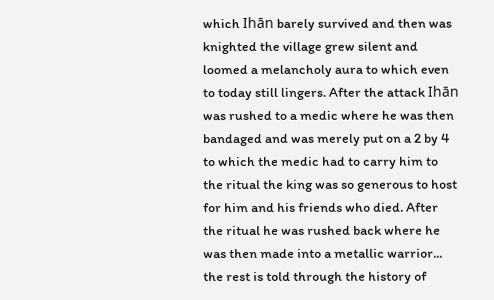which Ihān barely survived and then was knighted the village grew silent and loomed a melancholy aura to which even to today still lingers. After the attack Ihān was rushed to a medic where he was then bandaged and was merely put on a 2 by 4 to which the medic had to carry him to the ritual the king was so generous to host for him and his friends who died. After the ritual he was rushed back where he was then made into a metallic warrior... the rest is told through the history of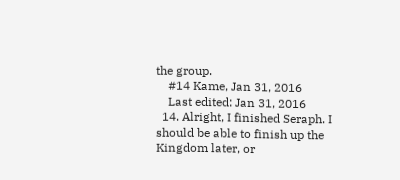the group.
    #14 Kame, Jan 31, 2016
    Last edited: Jan 31, 2016
  14. Alright, I finished Seraph. I should be able to finish up the Kingdom later, or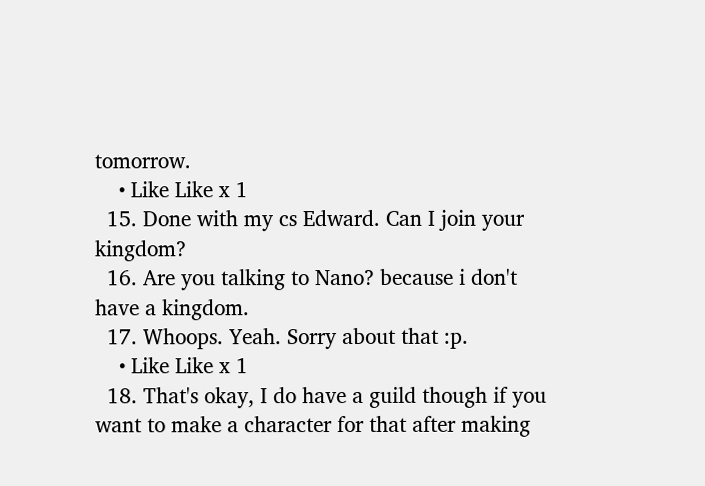tomorrow.
    • Like Like x 1
  15. Done with my cs Edward. Can I join your kingdom?
  16. Are you talking to Nano? because i don't have a kingdom.
  17. Whoops. Yeah. Sorry about that :p.
    • Like Like x 1
  18. That's okay, I do have a guild though if you want to make a character for that after making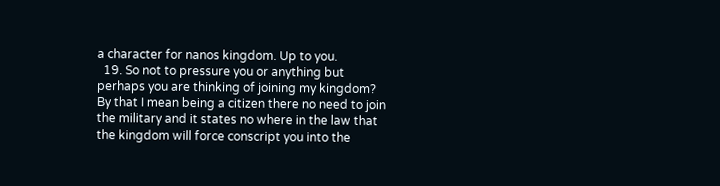a character for nanos kingdom. Up to you.
  19. So not to pressure you or anything but perhaps you are thinking of joining my kingdom? By that I mean being a citizen there no need to join the military and it states no where in the law that the kingdom will force conscript you into the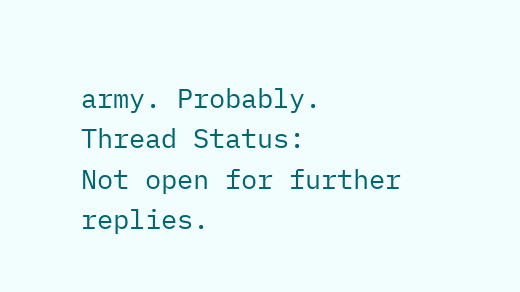army. Probably.
Thread Status:
Not open for further replies.